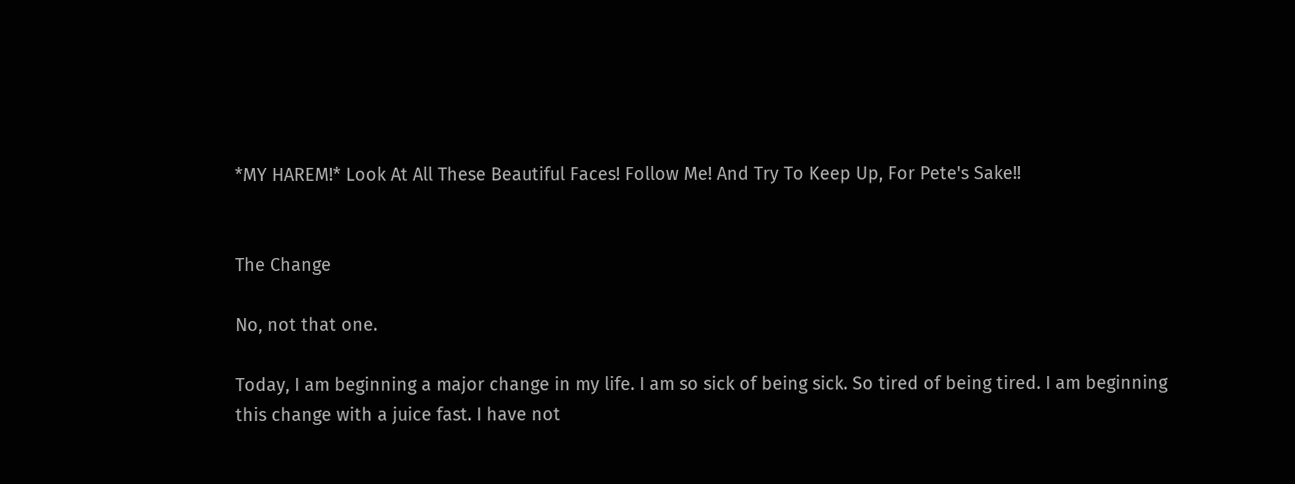*MY HAREM!* Look At All These Beautiful Faces! Follow Me! And Try To Keep Up, For Pete's Sake!!


The Change

No, not that one.

Today, I am beginning a major change in my life. I am so sick of being sick. So tired of being tired. I am beginning this change with a juice fast. I have not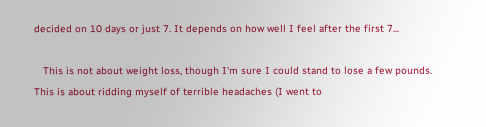decided on 10 days or just 7. It depends on how well I feel after the first 7...

   This is not about weight loss, though I'm sure I could stand to lose a few pounds. This is about ridding myself of terrible headaches (I went to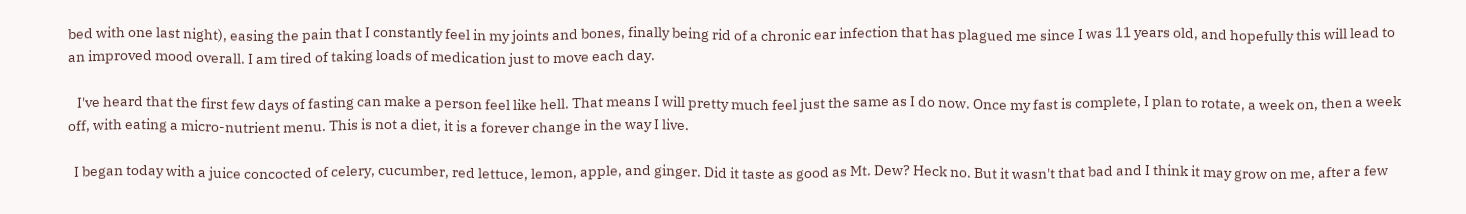bed with one last night), easing the pain that I constantly feel in my joints and bones, finally being rid of a chronic ear infection that has plagued me since I was 11 years old, and hopefully this will lead to an improved mood overall. I am tired of taking loads of medication just to move each day.

   I've heard that the first few days of fasting can make a person feel like hell. That means I will pretty much feel just the same as I do now. Once my fast is complete, I plan to rotate, a week on, then a week off, with eating a micro-nutrient menu. This is not a diet, it is a forever change in the way I live.

  I began today with a juice concocted of celery, cucumber, red lettuce, lemon, apple, and ginger. Did it taste as good as Mt. Dew? Heck no. But it wasn't that bad and I think it may grow on me, after a few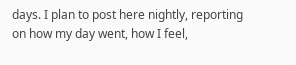days. I plan to post here nightly, reporting on how my day went, how I feel,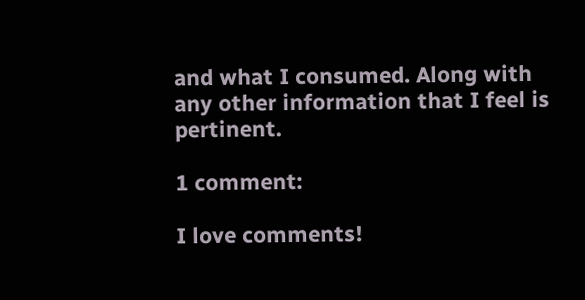and what I consumed. Along with any other information that I feel is pertinent.

1 comment:

I love comments!